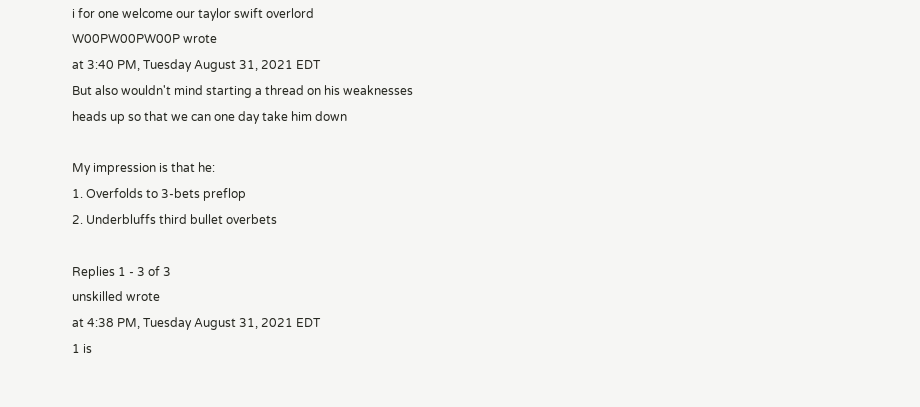i for one welcome our taylor swift overlord
W00PW00PW00P wrote
at 3:40 PM, Tuesday August 31, 2021 EDT
But also wouldn't mind starting a thread on his weaknesses heads up so that we can one day take him down

My impression is that he:
1. Overfolds to 3-bets preflop
2. Underbluffs third bullet overbets

Replies 1 - 3 of 3
unskilled wrote
at 4:38 PM, Tuesday August 31, 2021 EDT
1 is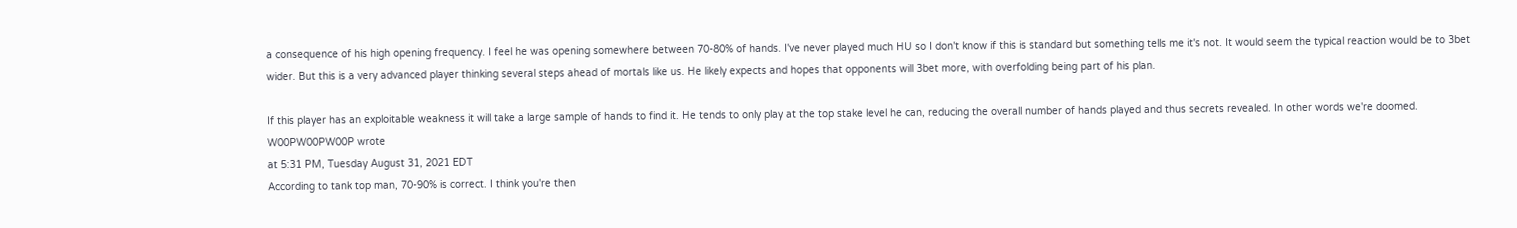a consequence of his high opening frequency. I feel he was opening somewhere between 70-80% of hands. I've never played much HU so I don't know if this is standard but something tells me it's not. It would seem the typical reaction would be to 3bet wider. But this is a very advanced player thinking several steps ahead of mortals like us. He likely expects and hopes that opponents will 3bet more, with overfolding being part of his plan.

If this player has an exploitable weakness it will take a large sample of hands to find it. He tends to only play at the top stake level he can, reducing the overall number of hands played and thus secrets revealed. In other words we're doomed.
W00PW00PW00P wrote
at 5:31 PM, Tuesday August 31, 2021 EDT
According to tank top man, 70-90% is correct. I think you're then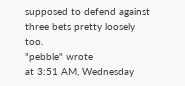supposed to defend against three bets pretty loosely too.
"pebble" wrote
at 3:51 AM, Wednesday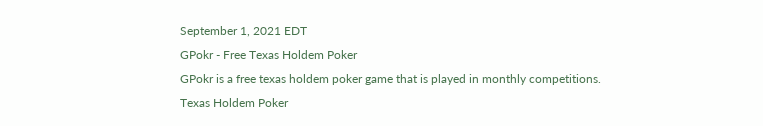September 1, 2021 EDT
GPokr - Free Texas Holdem Poker
GPokr is a free texas holdem poker game that is played in monthly competitions.
Texas Holdem Poker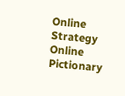Online Strategy
Online Pictionary